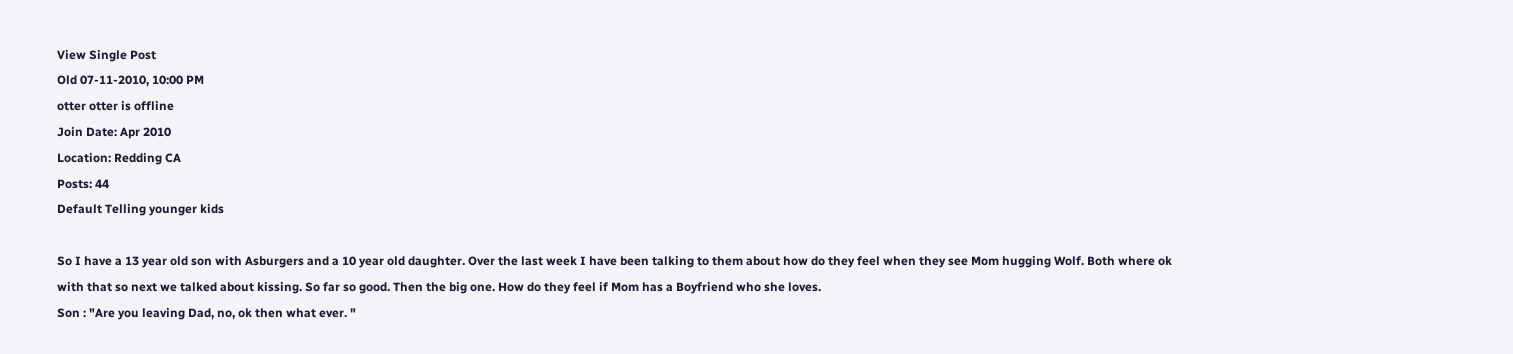View Single Post
Old 07-11-2010, 10:00 PM
otter otter is offline
Join Date: Apr 2010
Location: Redding CA
Posts: 44
Default Telling younger kids

So I have a 13 year old son with Asburgers and a 10 year old daughter. Over the last week I have been talking to them about how do they feel when they see Mom hugging Wolf. Both where ok with that so next we talked about kissing. So far so good. Then the big one. How do they feel if Mom has a Boyfriend who she loves.
Son : "Are you leaving Dad, no, ok then what ever. "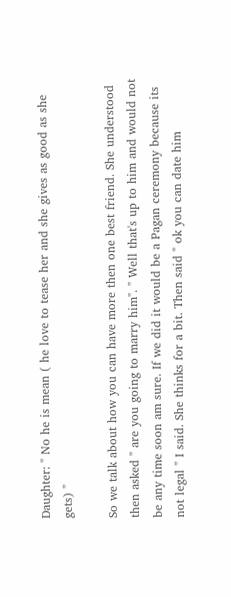Daughter: " No he is mean ( he love to tease her and she gives as good as she gets) "

So we talk about how you can have more then one best friend. She understood then asked " are you going to marry him". " Well that's up to him and would not be any time soon am sure. If we did it would be a Pagan ceremony because its not legal " I said. She thinks for a bit. Then said " ok you can date him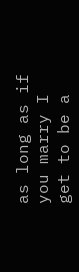as long as if you marry I get to be a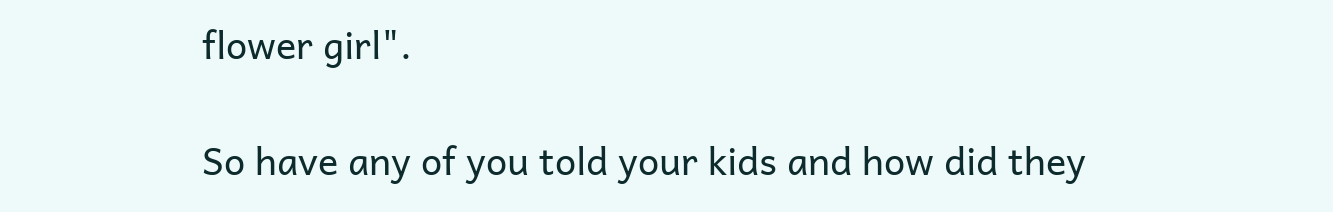flower girl".

So have any of you told your kids and how did they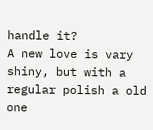handle it?
A new love is vary shiny, but with a regular polish a old one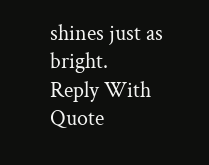shines just as bright.
Reply With Quote